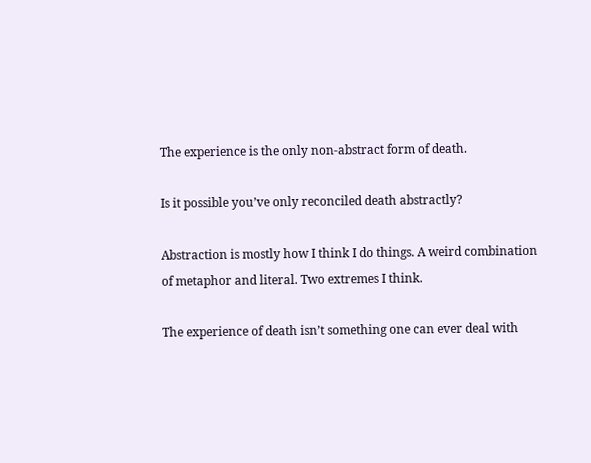The experience is the only non-abstract form of death.

Is it possible you’ve only reconciled death abstractly?

Abstraction is mostly how I think I do things. A weird combination of metaphor and literal. Two extremes I think.

The experience of death isn’t something one can ever deal with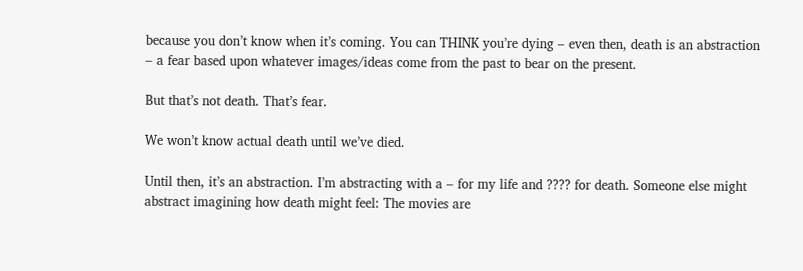because you don’t know when it’s coming. You can THINK you’re dying – even then, death is an abstraction – a fear based upon whatever images/ideas come from the past to bear on the present.

But that’s not death. That’s fear.

We won’t know actual death until we’ve died.

Until then, it’s an abstraction. I’m abstracting with a – for my life and ???? for death. Someone else might abstract imagining how death might feel: The movies are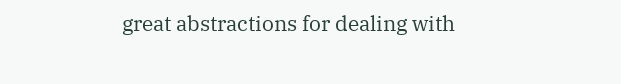great abstractions for dealing with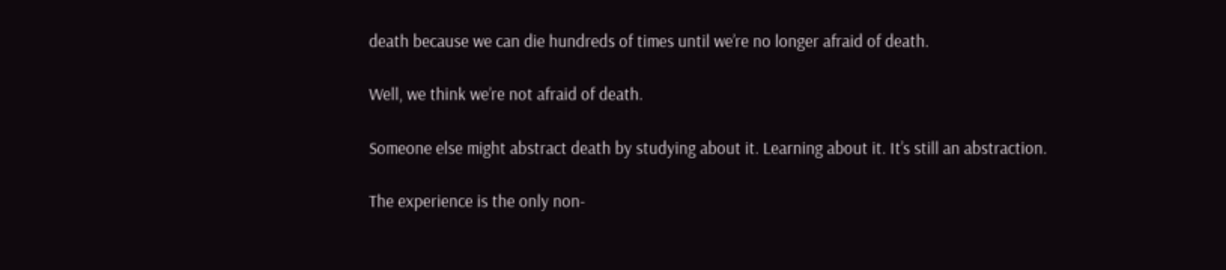death because we can die hundreds of times until we’re no longer afraid of death.

Well, we think we’re not afraid of death.

Someone else might abstract death by studying about it. Learning about it. It’s still an abstraction.

The experience is the only non-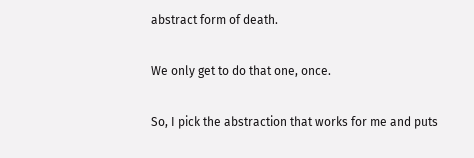abstract form of death.

We only get to do that one, once.

So, I pick the abstraction that works for me and puts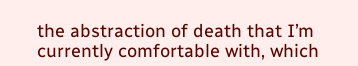the abstraction of death that I’m currently comfortable with, which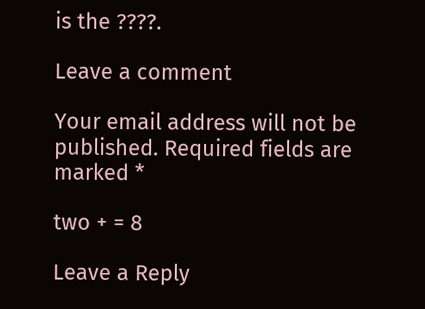is the ????.

Leave a comment

Your email address will not be published. Required fields are marked *

two + = 8

Leave a Reply